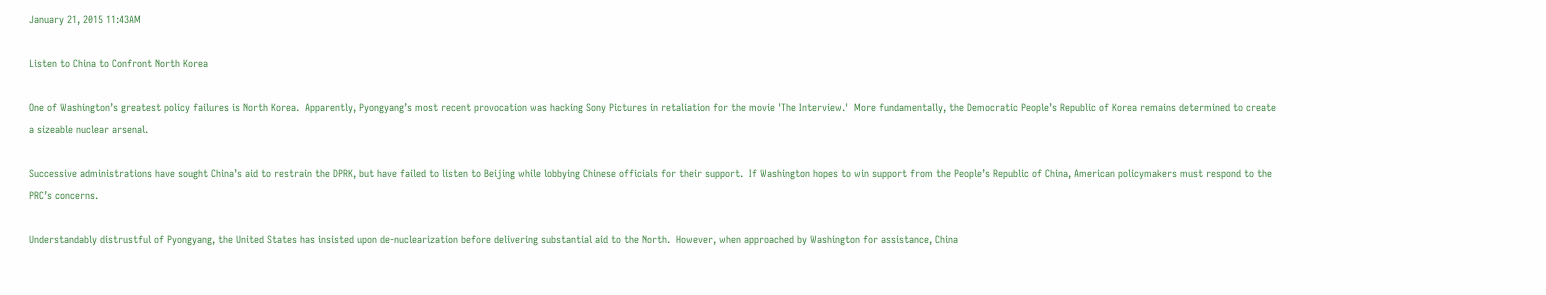January 21, 2015 11:43AM

Listen to China to Confront North Korea

One of Washington’s greatest policy failures is North Korea.  Apparently, Pyongyang’s most recent provocation was hacking Sony Pictures in retaliation for the movie 'The Interview.'  More fundamentally, the Democratic People’s Republic of Korea remains determined to create a sizeable nuclear arsenal.

Successive administrations have sought China’s aid to restrain the DPRK, but have failed to listen to Beijing while lobbying Chinese officials for their support.  If Washington hopes to win support from the People’s Republic of China, American policymakers must respond to the PRC’s concerns.

Understandably distrustful of Pyongyang, the United States has insisted upon de-nuclearization before delivering substantial aid to the North.  However, when approached by Washington for assistance, China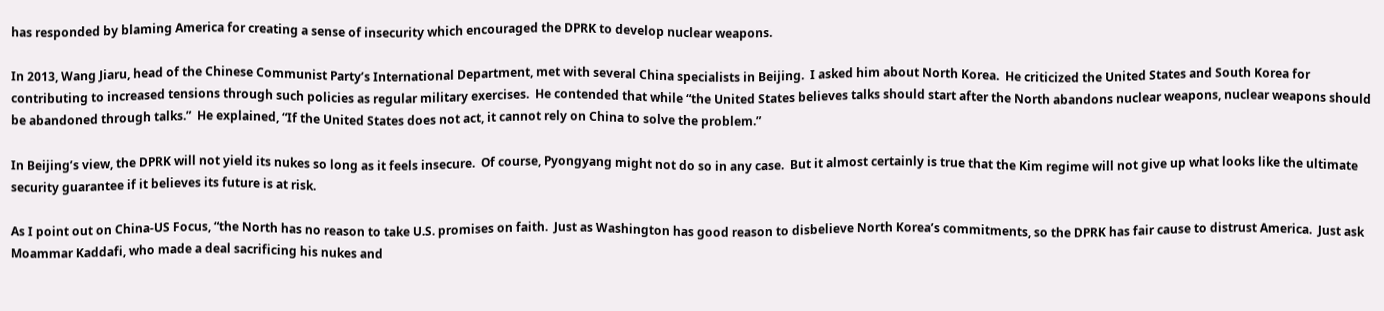has responded by blaming America for creating a sense of insecurity which encouraged the DPRK to develop nuclear weapons.

In 2013, Wang Jiaru, head of the Chinese Communist Party’s International Department, met with several China specialists in Beijing.  I asked him about North Korea.  He criticized the United States and South Korea for contributing to increased tensions through such policies as regular military exercises.  He contended that while “the United States believes talks should start after the North abandons nuclear weapons, nuclear weapons should be abandoned through talks.”  He explained, “If the United States does not act, it cannot rely on China to solve the problem.”

In Beijing’s view, the DPRK will not yield its nukes so long as it feels insecure.  Of course, Pyongyang might not do so in any case.  But it almost certainly is true that the Kim regime will not give up what looks like the ultimate security guarantee if it believes its future is at risk.

As I point out on China-US Focus, “the North has no reason to take U.S. promises on faith.  Just as Washington has good reason to disbelieve North Korea’s commitments, so the DPRK has fair cause to distrust America.  Just ask Moammar Kaddafi, who made a deal sacrificing his nukes and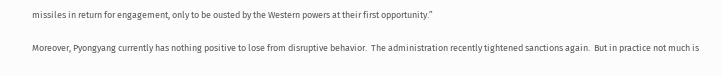missiles in return for engagement, only to be ousted by the Western powers at their first opportunity.”

Moreover, Pyongyang currently has nothing positive to lose from disruptive behavior.  The administration recently tightened sanctions again.  But in practice not much is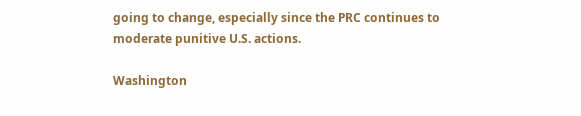going to change, especially since the PRC continues to moderate punitive U.S. actions.

Washington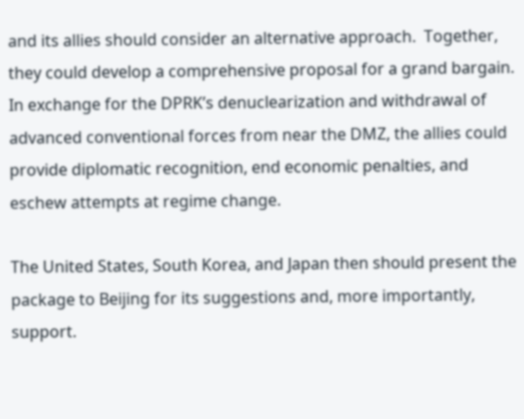and its allies should consider an alternative approach.  Together, they could develop a comprehensive proposal for a grand bargain.  In exchange for the DPRK’s denuclearization and withdrawal of advanced conventional forces from near the DMZ, the allies could provide diplomatic recognition, end economic penalties, and eschew attempts at regime change.

The United States, South Korea, and Japan then should present the package to Beijing for its suggestions and, more importantly, support.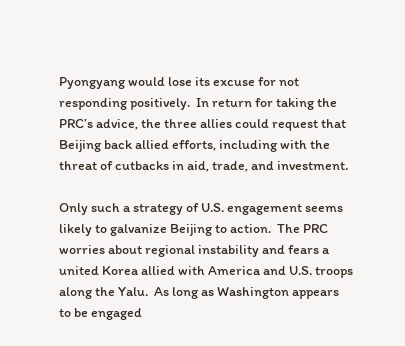Pyongyang would lose its excuse for not responding positively.  In return for taking the PRC’s advice, the three allies could request that Beijing back allied efforts, including with the threat of cutbacks in aid, trade, and investment.

Only such a strategy of U.S. engagement seems likely to galvanize Beijing to action.  The PRC worries about regional instability and fears a united Korea allied with America and U.S. troops along the Yalu.  As long as Washington appears to be engaged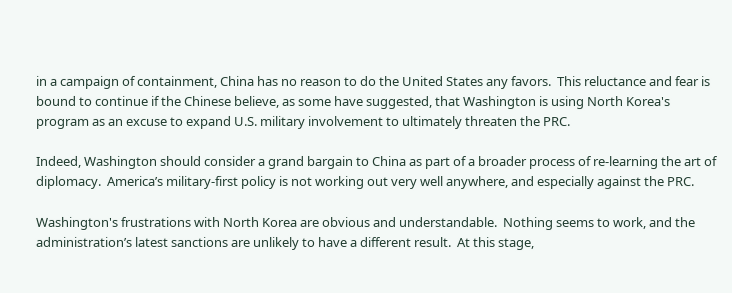in a campaign of containment, China has no reason to do the United States any favors.  This reluctance and fear is bound to continue if the Chinese believe, as some have suggested, that Washington is using North Korea's program as an excuse to expand U.S. military involvement to ultimately threaten the PRC.

Indeed, Washington should consider a grand bargain to China as part of a broader process of re-learning the art of diplomacy.  America’s military-first policy is not working out very well anywhere, and especially against the PRC.

Washington's frustrations with North Korea are obvious and understandable.  Nothing seems to work, and the administration’s latest sanctions are unlikely to have a different result.  At this stage,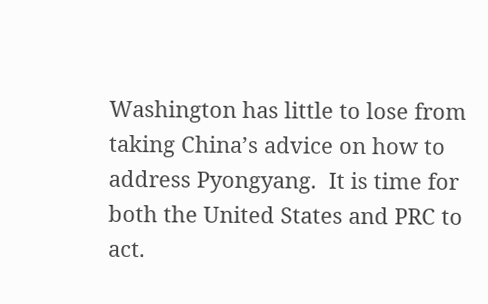Washington has little to lose from taking China’s advice on how to address Pyongyang.  It is time for both the United States and PRC to act.